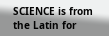SCIENCE is from the Latin for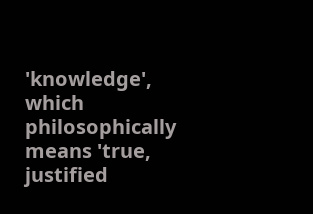'knowledge', which philosophically means 'true, justified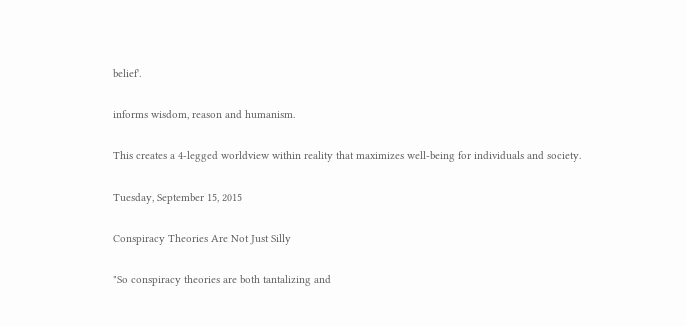belief'.

informs wisdom, reason and humanism.

This creates a 4-legged worldview within reality that maximizes well-being for individuals and society.

Tuesday, September 15, 2015

Conspiracy Theories Are Not Just Silly

"So conspiracy theories are both tantalizing and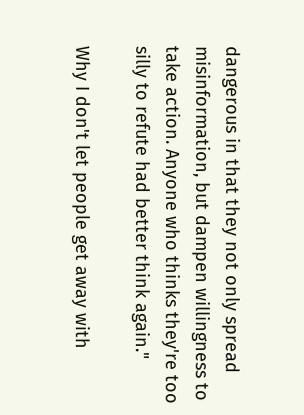dangerous in that they not only spread misinformation, but dampen willingness to take action. Anyone who thinks they're too silly to refute had better think again."

Why I don't let people get away with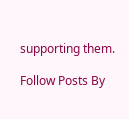supporting them.

Follow Posts By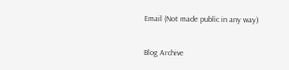Email (Not made public in any way)

Blog Archive